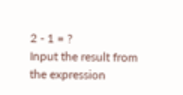2 - 1 = ?
Input the result from the expression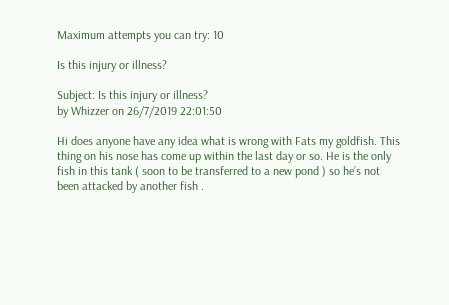Maximum attempts you can try: 10

Is this injury or illness?

Subject: Is this injury or illness?
by Whizzer on 26/7/2019 22:01:50

Hi does anyone have any idea what is wrong with Fats my goldfish. This thing on his nose has come up within the last day or so. He is the only fish in this tank ( soon to be transferred to a new pond ) so he’s not been attacked by another fish .